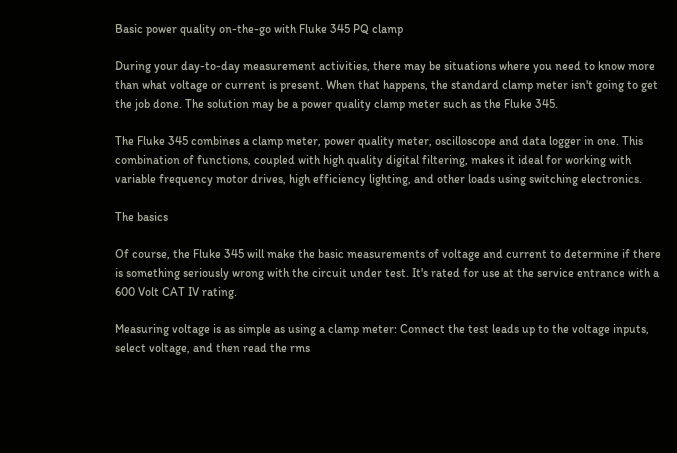Basic power quality on-the-go with Fluke 345 PQ clamp

During your day-to-day measurement activities, there may be situations where you need to know more than what voltage or current is present. When that happens, the standard clamp meter isn't going to get the job done. The solution may be a power quality clamp meter such as the Fluke 345.

The Fluke 345 combines a clamp meter, power quality meter, oscilloscope and data logger in one. This combination of functions, coupled with high quality digital filtering, makes it ideal for working with variable frequency motor drives, high efficiency lighting, and other loads using switching electronics.

The basics

Of course, the Fluke 345 will make the basic measurements of voltage and current to determine if there is something seriously wrong with the circuit under test. It's rated for use at the service entrance with a 600 Volt CAT IV rating.

Measuring voltage is as simple as using a clamp meter: Connect the test leads up to the voltage inputs, select voltage, and then read the rms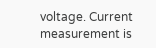voltage. Current measurement is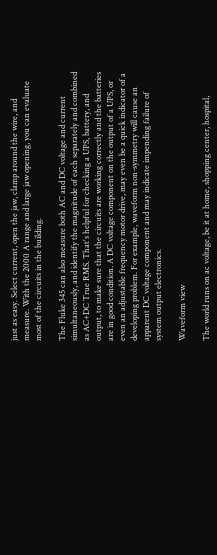just as easy. Select current, open the jaw, clamp around the wire, and measure. With the 2000 A range and large jaw opening, you can evaluate most of the circuits in the building.

The Fluke 345 can also measure both AC and DC voltage and current simultaneously, and identify the magnitude of each separately and combined as AC+DC True RMS. That's helpful for checking a UPS, battery, and output, to make sure that the circuits are working correctly and the batteries are in good condition. A DC voltage component on the output of a UPS, or even an adjustable frequency motor drive, may even be a quick indicator of a developing problem. For example, waveform non-symmetry will cause an apparent DC voltage component and may indicate impending failure of system output electronics.

Waveform view

The world runs on ac voltage, be it at home, shopping center, hospital,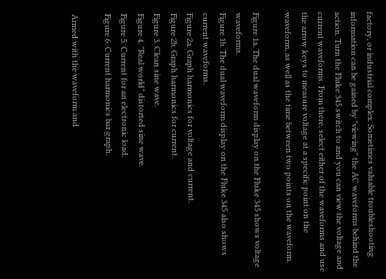factory, or industrial complex. Sometimes valuable troubleshooting information can be gained by "viewing" the AC waveforms behind the action. Turn the Fluke 345 switch to and you can view the voltage and current waveforms. From there, select either of the waveforms and use the arrow keys to measure voltage at a specific point on the waveform, as well as the time between two points on the waveform.

Figure 1a. The dual waveform display on the Fluke 345 shows voltage waveforms.
Figure 1b. The dual waveform display on the Fluke 345 also shows current waveforms.
Figure 2a. Graph harmonics for voltage and current.
Figure 2b. Graph harmonics for current.
Figure 3. Clean sine wave.
Figure 4. "Real world" distorted sine wave.
Figure 5. Current for an electronic load.
Figure 6. Current harmonics bar graph.

Armed with the waveform and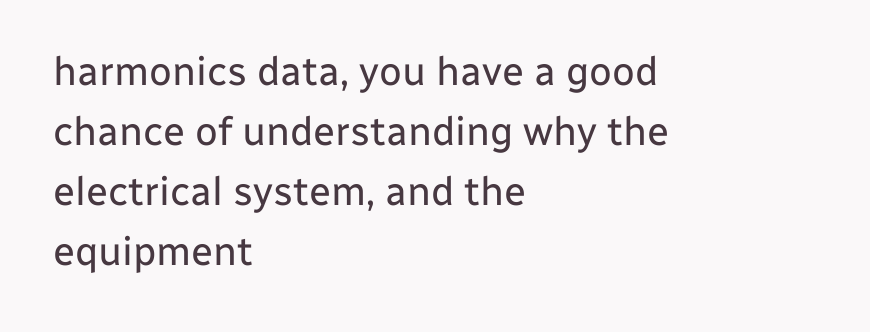harmonics data, you have a good chance of understanding why the electrical system, and the equipment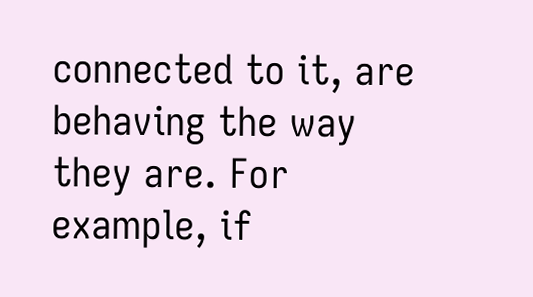connected to it, are behaving the way they are. For example, if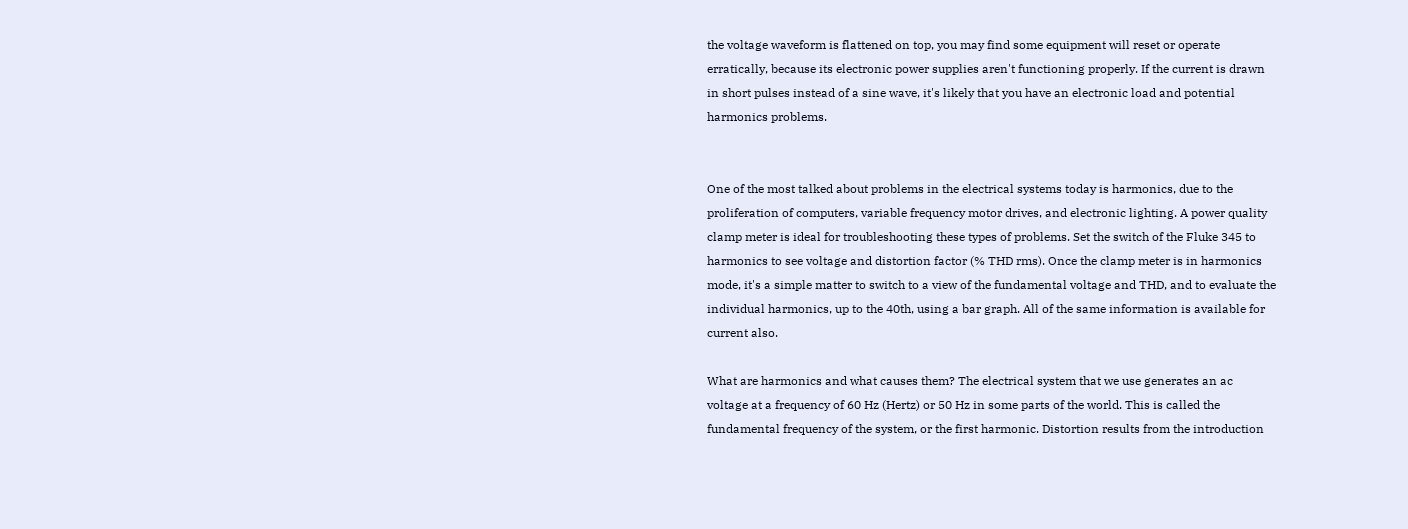the voltage waveform is flattened on top, you may find some equipment will reset or operate erratically, because its electronic power supplies aren't functioning properly. If the current is drawn in short pulses instead of a sine wave, it's likely that you have an electronic load and potential harmonics problems.


One of the most talked about problems in the electrical systems today is harmonics, due to the proliferation of computers, variable frequency motor drives, and electronic lighting. A power quality clamp meter is ideal for troubleshooting these types of problems. Set the switch of the Fluke 345 to harmonics to see voltage and distortion factor (% THD rms). Once the clamp meter is in harmonics mode, it's a simple matter to switch to a view of the fundamental voltage and THD, and to evaluate the individual harmonics, up to the 40th, using a bar graph. All of the same information is available for current also.

What are harmonics and what causes them? The electrical system that we use generates an ac voltage at a frequency of 60 Hz (Hertz) or 50 Hz in some parts of the world. This is called the fundamental frequency of the system, or the first harmonic. Distortion results from the introduction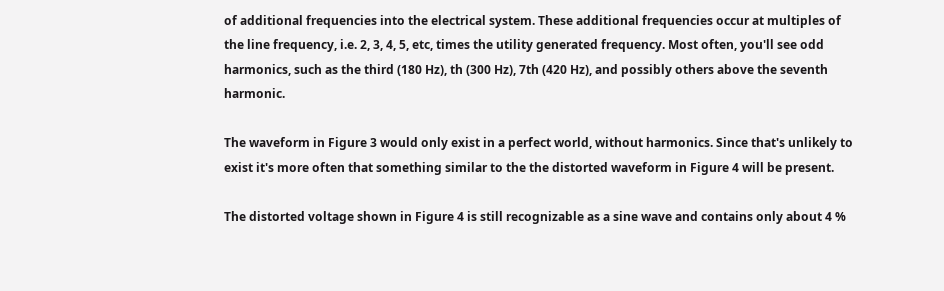of additional frequencies into the electrical system. These additional frequencies occur at multiples of the line frequency, i.e. 2, 3, 4, 5, etc, times the utility generated frequency. Most often, you'll see odd harmonics, such as the third (180 Hz), th (300 Hz), 7th (420 Hz), and possibly others above the seventh harmonic.

The waveform in Figure 3 would only exist in a perfect world, without harmonics. Since that's unlikely to exist it's more often that something similar to the the distorted waveform in Figure 4 will be present.

The distorted voltage shown in Figure 4 is still recognizable as a sine wave and contains only about 4 %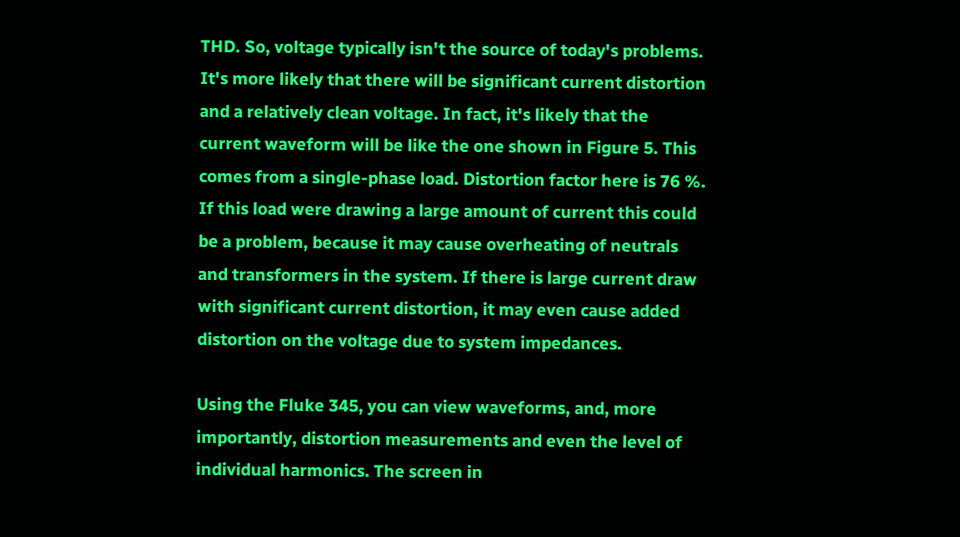THD. So, voltage typically isn't the source of today's problems. It's more likely that there will be significant current distortion and a relatively clean voltage. In fact, it's likely that the current waveform will be like the one shown in Figure 5. This comes from a single-phase load. Distortion factor here is 76 %. If this load were drawing a large amount of current this could be a problem, because it may cause overheating of neutrals and transformers in the system. If there is large current draw with significant current distortion, it may even cause added distortion on the voltage due to system impedances.

Using the Fluke 345, you can view waveforms, and, more importantly, distortion measurements and even the level of individual harmonics. The screen in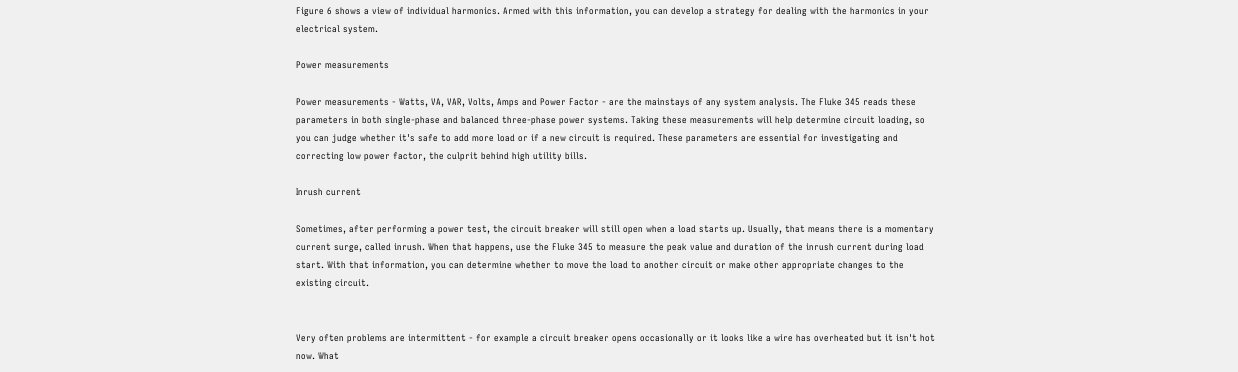Figure 6 shows a view of individual harmonics. Armed with this information, you can develop a strategy for dealing with the harmonics in your electrical system.

Power measurements

Power measurements - Watts, VA, VAR, Volts, Amps and Power Factor - are the mainstays of any system analysis. The Fluke 345 reads these parameters in both single-phase and balanced three-phase power systems. Taking these measurements will help determine circuit loading, so you can judge whether it's safe to add more load or if a new circuit is required. These parameters are essential for investigating and correcting low power factor, the culprit behind high utility bills.

Inrush current

Sometimes, after performing a power test, the circuit breaker will still open when a load starts up. Usually, that means there is a momentary current surge, called inrush. When that happens, use the Fluke 345 to measure the peak value and duration of the inrush current during load start. With that information, you can determine whether to move the load to another circuit or make other appropriate changes to the existing circuit.


Very often problems are intermittent - for example a circuit breaker opens occasionally or it looks like a wire has overheated but it isn't hot now. What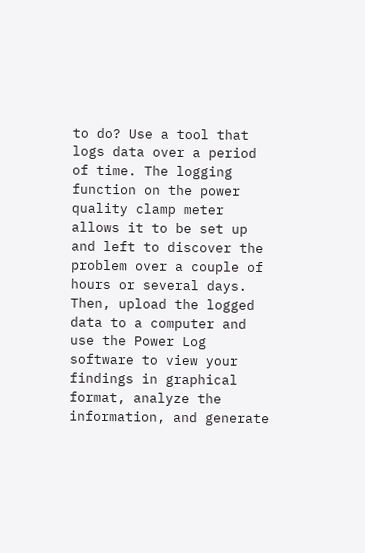to do? Use a tool that logs data over a period of time. The logging function on the power quality clamp meter allows it to be set up and left to discover the problem over a couple of hours or several days. Then, upload the logged data to a computer and use the Power Log software to view your findings in graphical format, analyze the information, and generate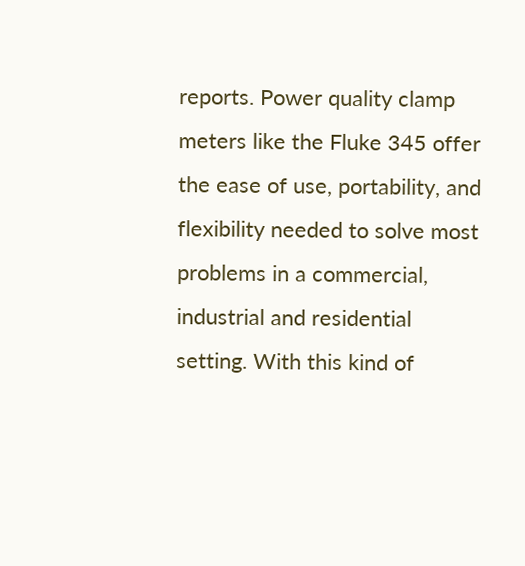reports. Power quality clamp meters like the Fluke 345 offer the ease of use, portability, and flexibility needed to solve most problems in a commercial, industrial and residential setting. With this kind of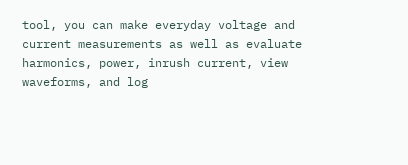tool, you can make everyday voltage and current measurements as well as evaluate harmonics, power, inrush current, view waveforms, and log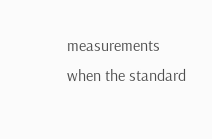measurements when the standard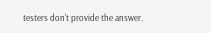testers don't provide the answer.